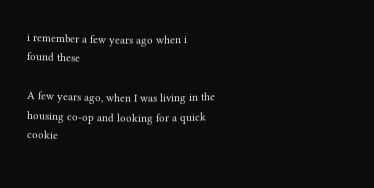i remember a few years ago when i found these

A few years ago, when I was living in the housing co-op and looking for a quick cookie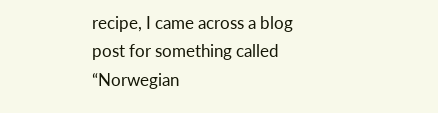recipe, I came across a blog post for something called “Norwegian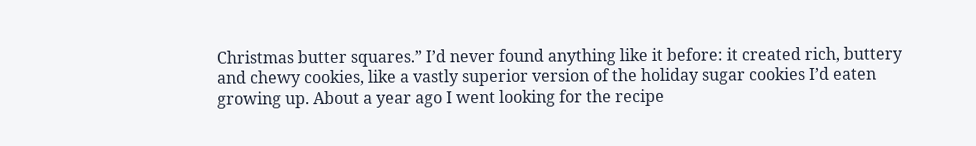Christmas butter squares.” I’d never found anything like it before: it created rich, buttery and chewy cookies, like a vastly superior version of the holiday sugar cookies I’d eaten growing up. About a year ago I went looking for the recipe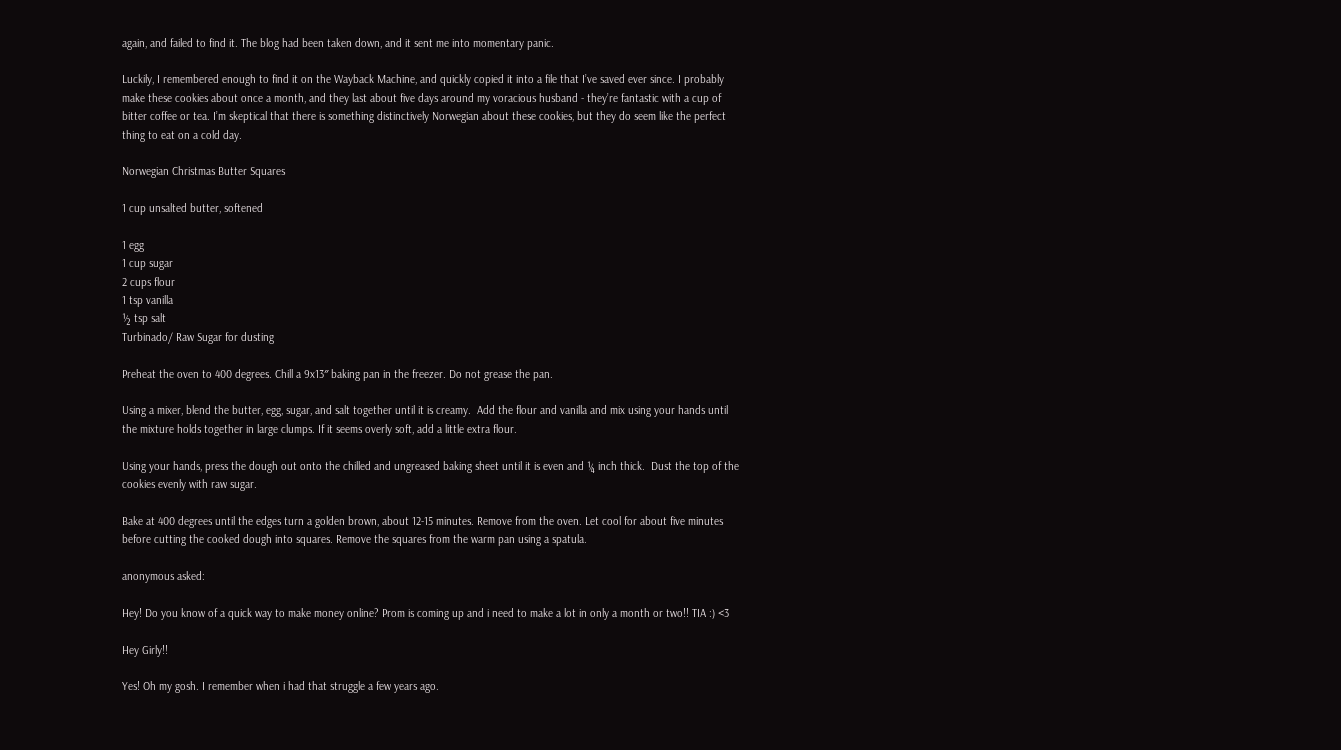again, and failed to find it. The blog had been taken down, and it sent me into momentary panic.

Luckily, I remembered enough to find it on the Wayback Machine, and quickly copied it into a file that I’ve saved ever since. I probably make these cookies about once a month, and they last about five days around my voracious husband - they’re fantastic with a cup of bitter coffee or tea. I’m skeptical that there is something distinctively Norwegian about these cookies, but they do seem like the perfect thing to eat on a cold day.

Norwegian Christmas Butter Squares

1 cup unsalted butter, softened

1 egg
1 cup sugar
2 cups flour
1 tsp vanilla
½ tsp salt
Turbinado/ Raw Sugar for dusting

Preheat the oven to 400 degrees. Chill a 9x13″ baking pan in the freezer. Do not grease the pan.

Using a mixer, blend the butter, egg, sugar, and salt together until it is creamy.  Add the flour and vanilla and mix using your hands until the mixture holds together in large clumps. If it seems overly soft, add a little extra flour.

Using your hands, press the dough out onto the chilled and ungreased baking sheet until it is even and ¼ inch thick.  Dust the top of the cookies evenly with raw sugar.

Bake at 400 degrees until the edges turn a golden brown, about 12-15 minutes. Remove from the oven. Let cool for about five minutes before cutting the cooked dough into squares. Remove the squares from the warm pan using a spatula.

anonymous asked:

Hey! Do you know of a quick way to make money online? Prom is coming up and i need to make a lot in only a month or two!! TIA :) <3

Hey Girly!!

Yes! Oh my gosh. I remember when i had that struggle a few years ago.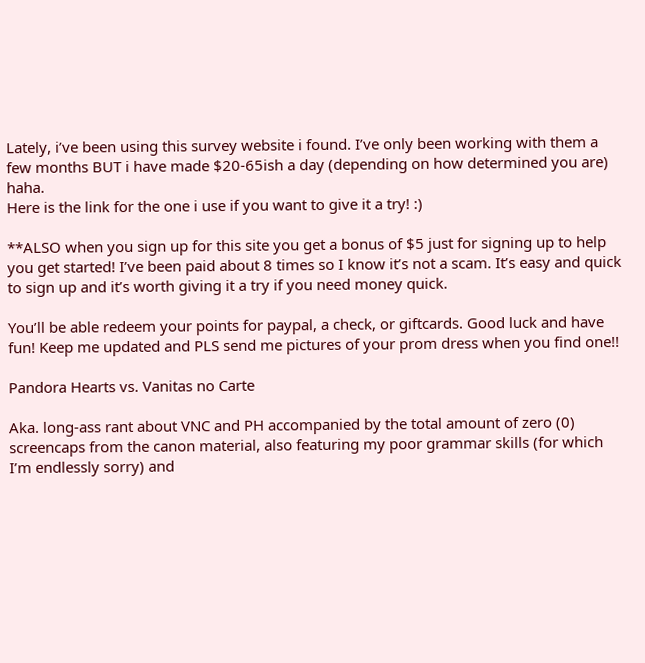Lately, i’ve been using this survey website i found. I’ve only been working with them a few months BUT i have made $20-65ish a day (depending on how determined you are) haha.
Here is the link for the one i use if you want to give it a try! :)

**ALSO when you sign up for this site you get a bonus of $5 just for signing up to help you get started! I’ve been paid about 8 times so I know it’s not a scam. It’s easy and quick to sign up and it’s worth giving it a try if you need money quick.

You’ll be able redeem your points for paypal, a check, or giftcards. Good luck and have fun! Keep me updated and PLS send me pictures of your prom dress when you find one!!

Pandora Hearts vs. Vanitas no Carte

Aka. long-ass rant about VNC and PH accompanied by the total amount of zero (0) screencaps from the canon material, also featuring my poor grammar skills (for which I’m endlessly sorry) and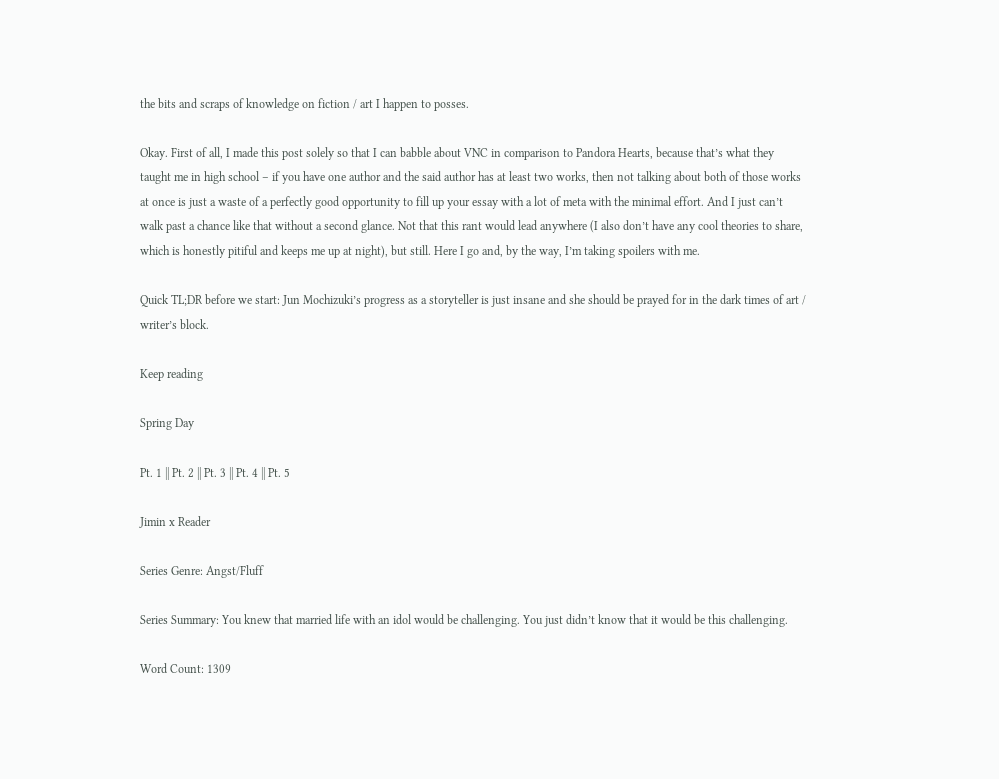the bits and scraps of knowledge on fiction / art I happen to posses.

Okay. First of all, I made this post solely so that I can babble about VNC in comparison to Pandora Hearts, because that’s what they taught me in high school – if you have one author and the said author has at least two works, then not talking about both of those works at once is just a waste of a perfectly good opportunity to fill up your essay with a lot of meta with the minimal effort. And I just can’t walk past a chance like that without a second glance. Not that this rant would lead anywhere (I also don’t have any cool theories to share, which is honestly pitiful and keeps me up at night), but still. Here I go and, by the way, I’m taking spoilers with me.

Quick TL;DR before we start: Jun Mochizuki’s progress as a storyteller is just insane and she should be prayed for in the dark times of art / writer’s block.

Keep reading

Spring Day

Pt. 1 || Pt. 2 || Pt. 3 || Pt. 4 || Pt. 5

Jimin x Reader

Series Genre: Angst/Fluff

Series Summary: You knew that married life with an idol would be challenging. You just didn’t know that it would be this challenging.

Word Count: 1309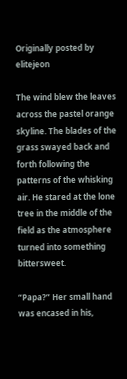Originally posted by elitejeon

The wind blew the leaves across the pastel orange skyline. The blades of the grass swayed back and forth following the patterns of the whisking air. He stared at the lone tree in the middle of the field as the atmosphere turned into something bittersweet.

“Papa?” Her small hand was encased in his,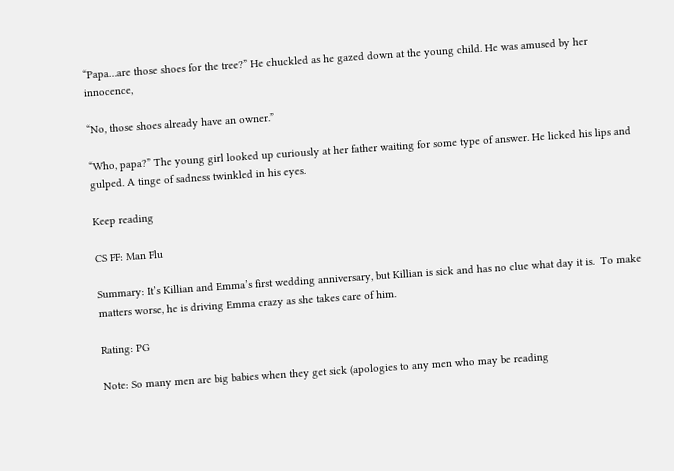“Papa…are those shoes for the tree?” He chuckled as he gazed down at the young child. He was amused by her innocence,

“No, those shoes already have an owner.”

“Who, papa?” The young girl looked up curiously at her father waiting for some type of answer. He licked his lips and gulped. A tinge of sadness twinkled in his eyes.

Keep reading

CS FF: Man Flu

Summary: It’s Killian and Emma’s first wedding anniversary, but Killian is sick and has no clue what day it is.  To make matters worse, he is driving Emma crazy as she takes care of him.

Rating: PG

Note: So many men are big babies when they get sick (apologies to any men who may be reading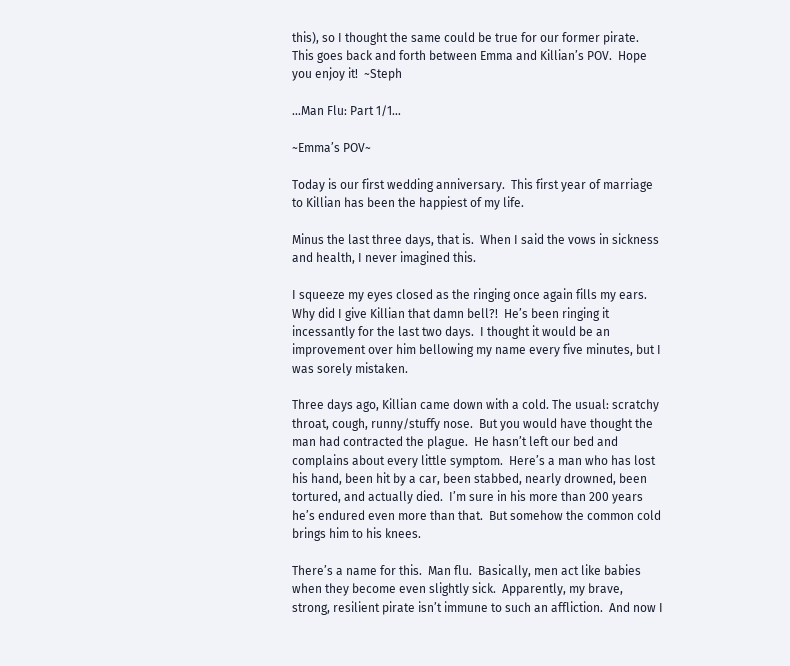this), so I thought the same could be true for our former pirate.  This goes back and forth between Emma and Killian’s POV.  Hope you enjoy it!  ~Steph

…Man Flu: Part 1/1…

~Emma’s POV~

Today is our first wedding anniversary.  This first year of marriage to Killian has been the happiest of my life.

Minus the last three days, that is.  When I said the vows in sickness and health, I never imagined this.

I squeeze my eyes closed as the ringing once again fills my ears. Why did I give Killian that damn bell?!  He’s been ringing it incessantly for the last two days.  I thought it would be an improvement over him bellowing my name every five minutes, but I was sorely mistaken.

Three days ago, Killian came down with a cold. The usual: scratchy throat, cough, runny/stuffy nose.  But you would have thought the man had contracted the plague.  He hasn’t left our bed and complains about every little symptom.  Here’s a man who has lost his hand, been hit by a car, been stabbed, nearly drowned, been tortured, and actually died.  I’m sure in his more than 200 years he’s endured even more than that.  But somehow the common cold brings him to his knees.

There’s a name for this.  Man flu.  Basically, men act like babies when they become even slightly sick.  Apparently, my brave, strong, resilient pirate isn’t immune to such an affliction.  And now I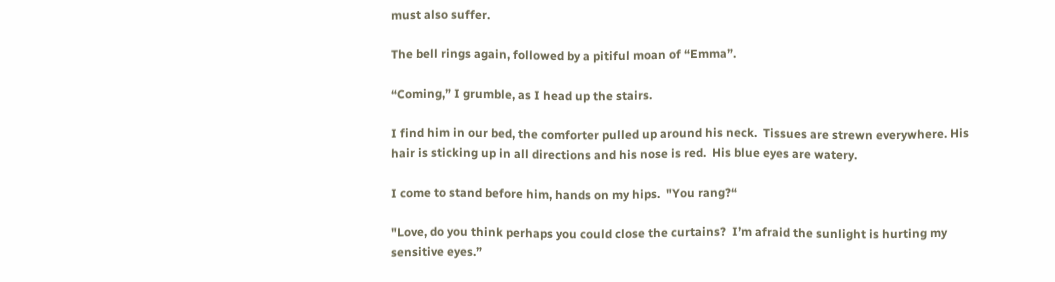must also suffer.

The bell rings again, followed by a pitiful moan of “Emma”.

“Coming,” I grumble, as I head up the stairs.

I find him in our bed, the comforter pulled up around his neck.  Tissues are strewn everywhere. His hair is sticking up in all directions and his nose is red.  His blue eyes are watery.

I come to stand before him, hands on my hips.  "You rang?“

"Love, do you think perhaps you could close the curtains?  I’m afraid the sunlight is hurting my sensitive eyes.”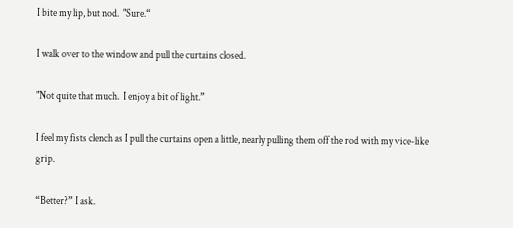I bite my lip, but nod.  "Sure.“

I walk over to the window and pull the curtains closed.

"Not quite that much.  I enjoy a bit of light.”

I feel my fists clench as I pull the curtains open a little, nearly pulling them off the rod with my vice-like grip.

“Better?” I ask.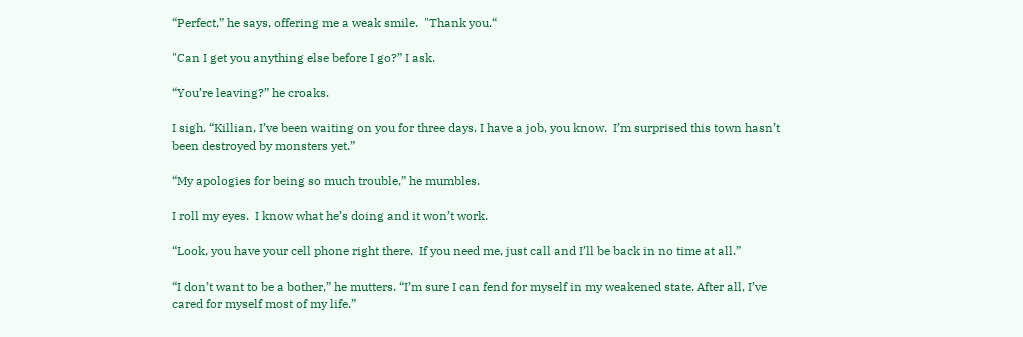“Perfect,” he says, offering me a weak smile.  "Thank you.“

"Can I get you anything else before I go?” I ask.

“You’re leaving?” he croaks.

I sigh. “Killian, I’ve been waiting on you for three days. I have a job, you know.  I’m surprised this town hasn’t been destroyed by monsters yet.”

“My apologies for being so much trouble,” he mumbles.

I roll my eyes.  I know what he’s doing and it won’t work.

“Look, you have your cell phone right there.  If you need me, just call and I’ll be back in no time at all.”

“I don’t want to be a bother,” he mutters. “I’m sure I can fend for myself in my weakened state. After all, I’ve cared for myself most of my life.”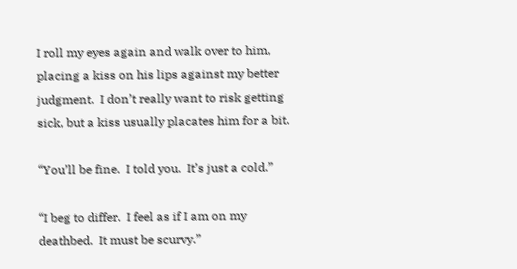I roll my eyes again and walk over to him, placing a kiss on his lips against my better judgment.  I don’t really want to risk getting sick, but a kiss usually placates him for a bit.

“You’ll be fine.  I told you.  It’s just a cold.”

“I beg to differ.  I feel as if I am on my deathbed.  It must be scurvy.”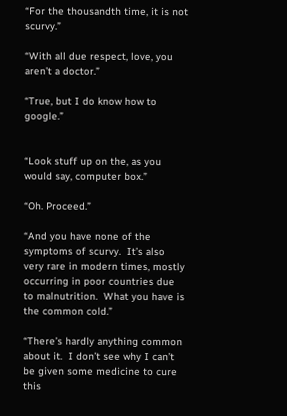“For the thousandth time, it is not scurvy.”

“With all due respect, love, you aren’t a doctor.”

“True, but I do know how to google.”


“Look stuff up on the, as you would say, computer box.”

“Oh. Proceed.”

“And you have none of the symptoms of scurvy.  It’s also very rare in modern times, mostly occurring in poor countries due to malnutrition.  What you have is the common cold.”

“There’s hardly anything common about it.  I don’t see why I can’t be given some medicine to cure this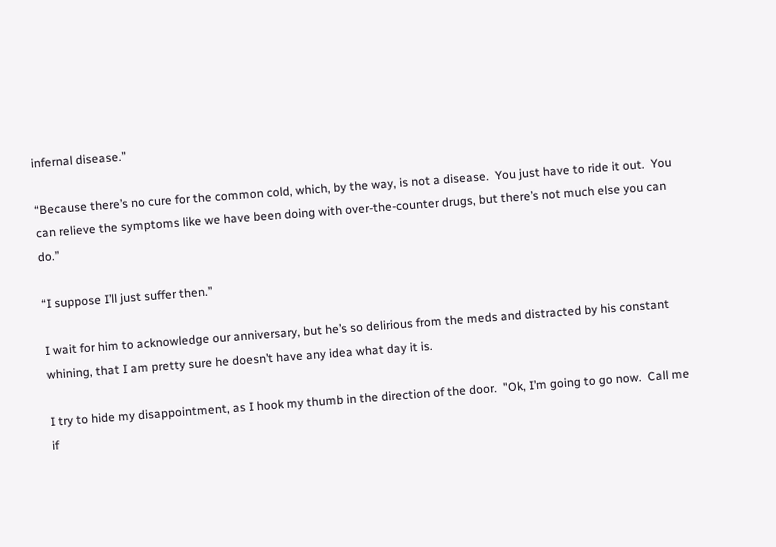infernal disease.”

“Because there’s no cure for the common cold, which, by the way, is not a disease.  You just have to ride it out.  You can relieve the symptoms like we have been doing with over-the-counter drugs, but there’s not much else you can do.”

“I suppose I’ll just suffer then.”

I wait for him to acknowledge our anniversary, but he’s so delirious from the meds and distracted by his constant whining, that I am pretty sure he doesn’t have any idea what day it is.

I try to hide my disappointment, as I hook my thumb in the direction of the door.  "Ok, I’m going to go now.  Call me if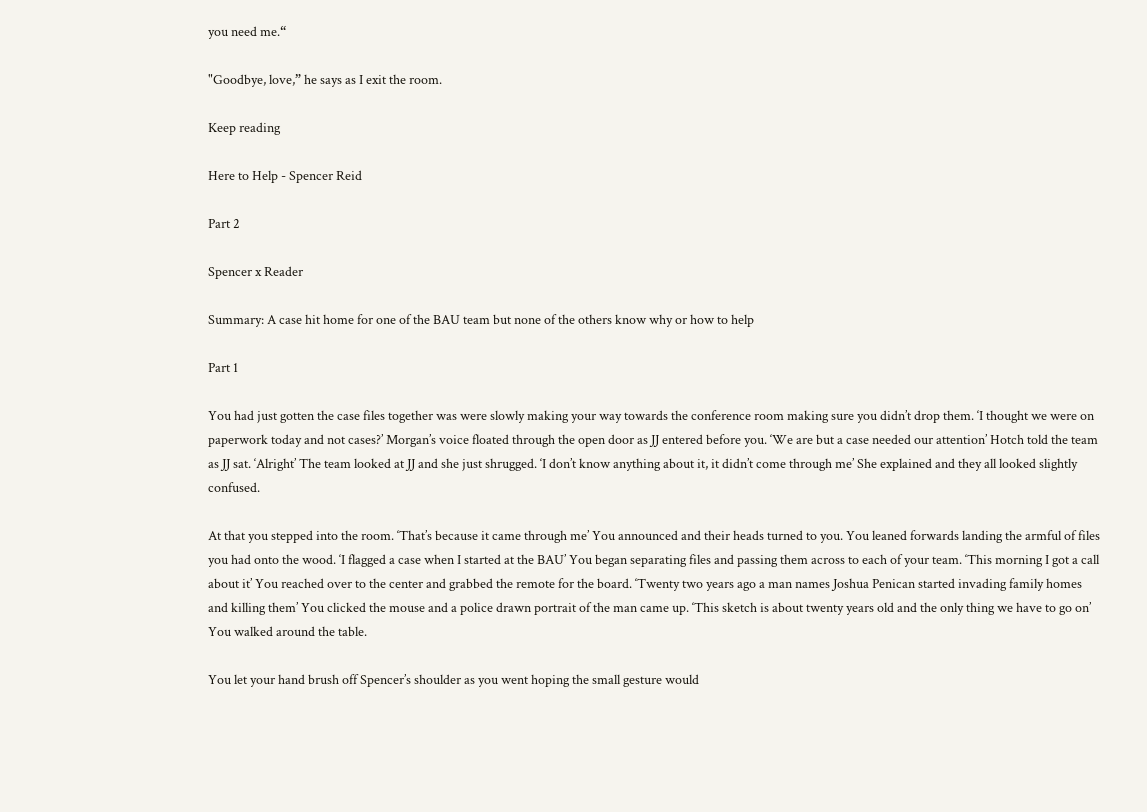you need me.“

"Goodbye, love,” he says as I exit the room.

Keep reading

Here to Help - Spencer Reid

Part 2

Spencer x Reader

Summary: A case hit home for one of the BAU team but none of the others know why or how to help

Part 1

You had just gotten the case files together was were slowly making your way towards the conference room making sure you didn’t drop them. ‘I thought we were on paperwork today and not cases?’ Morgan’s voice floated through the open door as JJ entered before you. ‘We are but a case needed our attention’ Hotch told the team as JJ sat. ‘Alright’ The team looked at JJ and she just shrugged. ‘I don’t know anything about it, it didn’t come through me’ She explained and they all looked slightly confused.

At that you stepped into the room. ‘That’s because it came through me’ You announced and their heads turned to you. You leaned forwards landing the armful of files you had onto the wood. ‘I flagged a case when I started at the BAU’ You began separating files and passing them across to each of your team. ‘This morning I got a call about it’ You reached over to the center and grabbed the remote for the board. ‘Twenty two years ago a man names Joshua Penican started invading family homes and killing them’ You clicked the mouse and a police drawn portrait of the man came up. ‘This sketch is about twenty years old and the only thing we have to go on’ You walked around the table.

You let your hand brush off Spencer’s shoulder as you went hoping the small gesture would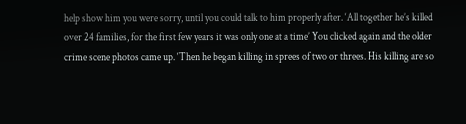help show him you were sorry, until you could talk to him properly after. ‘All together he’s killed over 24 families, for the first few years it was only one at a time’ You clicked again and the older crime scene photos came up. ‘Then he began killing in sprees of two or threes. His killing are so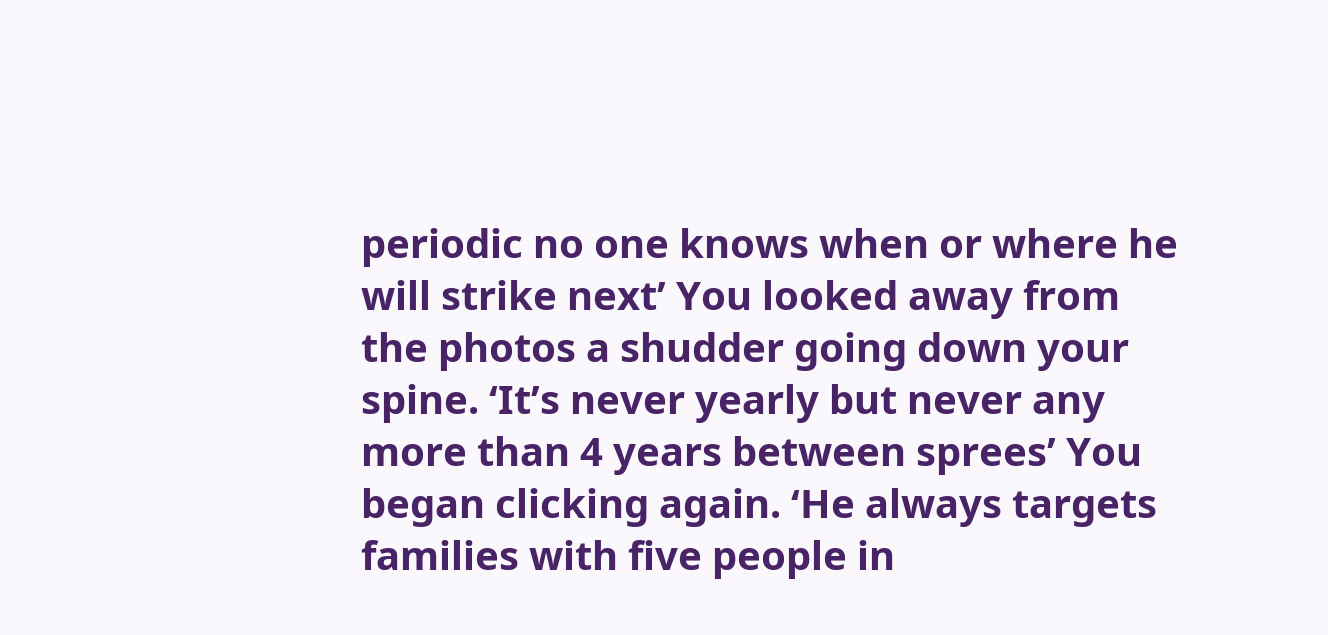periodic no one knows when or where he will strike next’ You looked away from the photos a shudder going down your spine. ‘It’s never yearly but never any more than 4 years between sprees’ You began clicking again. ‘He always targets families with five people in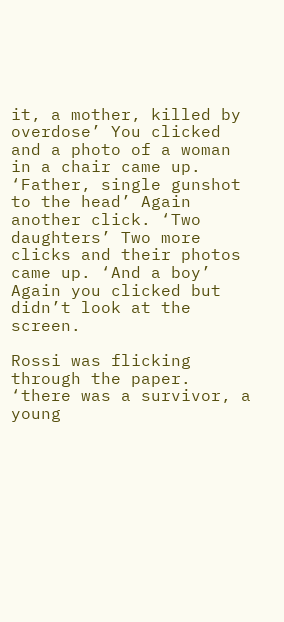it, a mother, killed by overdose’ You clicked and a photo of a woman in a chair came up. ‘Father, single gunshot to the head’ Again another click. ‘Two daughters’ Two more clicks and their photos came up. ‘And a boy’ Again you clicked but didn’t look at the screen.

Rossi was flicking through the paper. ‘there was a survivor, a young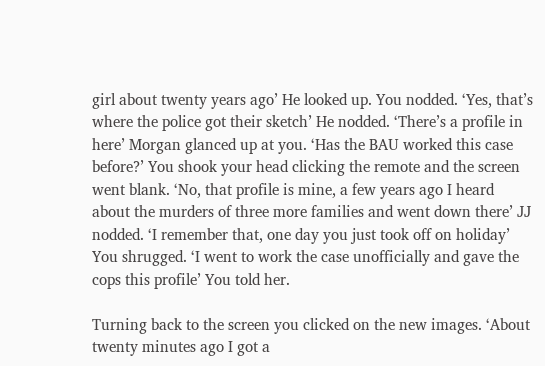girl about twenty years ago’ He looked up. You nodded. ‘Yes, that’s where the police got their sketch’ He nodded. ‘There’s a profile in here’ Morgan glanced up at you. ‘Has the BAU worked this case before?’ You shook your head clicking the remote and the screen went blank. ‘No, that profile is mine, a few years ago I heard about the murders of three more families and went down there’ JJ nodded. ‘I remember that, one day you just took off on holiday’ You shrugged. ‘I went to work the case unofficially and gave the cops this profile’ You told her.

Turning back to the screen you clicked on the new images. ‘About twenty minutes ago I got a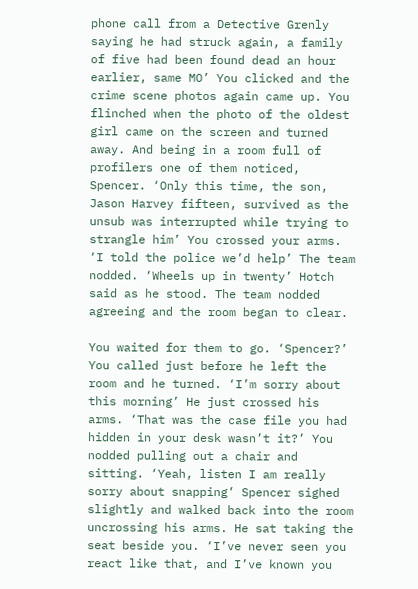phone call from a Detective Grenly saying he had struck again, a family of five had been found dead an hour earlier, same MO’ You clicked and the crime scene photos again came up. You flinched when the photo of the oldest girl came on the screen and turned away. And being in a room full of profilers one of them noticed, Spencer. ‘Only this time, the son, Jason Harvey fifteen, survived as the unsub was interrupted while trying to strangle him’ You crossed your arms. ‘I told the police we’d help’ The team nodded. ‘Wheels up in twenty’ Hotch said as he stood. The team nodded agreeing and the room began to clear.

You waited for them to go. ‘Spencer?’ You called just before he left the room and he turned. ‘I’m sorry about this morning’ He just crossed his arms. ‘That was the case file you had hidden in your desk wasn’t it?’ You nodded pulling out a chair and sitting. ‘Yeah, listen I am really sorry about snapping’ Spencer sighed slightly and walked back into the room uncrossing his arms. He sat taking the seat beside you. ‘I’ve never seen you react like that, and I’ve known you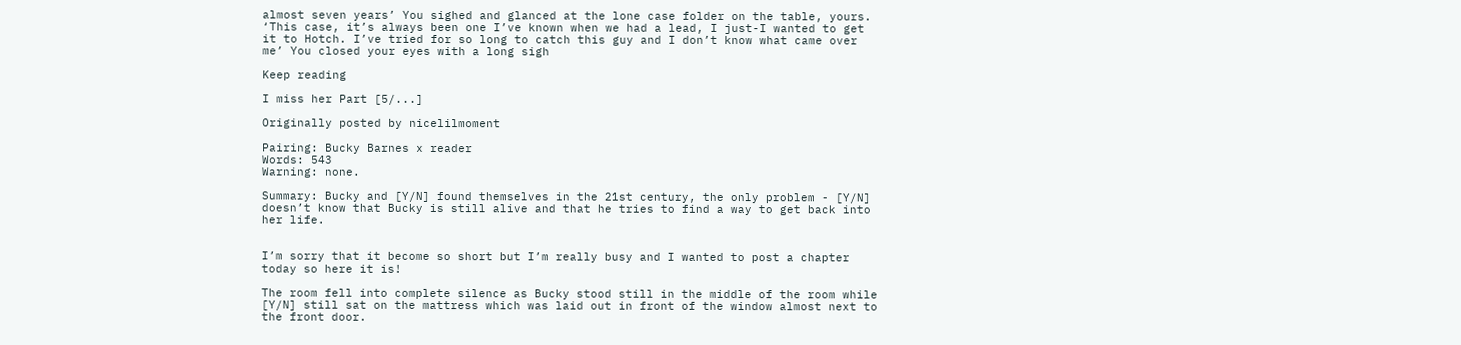almost seven years’ You sighed and glanced at the lone case folder on the table, yours. ‘This case, it’s always been one I’ve known when we had a lead, I just-I wanted to get it to Hotch. I’ve tried for so long to catch this guy and I don’t know what came over me’ You closed your eyes with a long sigh

Keep reading

I miss her Part [5/...]

Originally posted by nicelilmoment

Pairing: Bucky Barnes x reader
Words: 543
Warning: none.

Summary: Bucky and [Y/N] found themselves in the 21st century, the only problem - [Y/N] doesn’t know that Bucky is still alive and that he tries to find a way to get back into her life.


I’m sorry that it become so short but I’m really busy and I wanted to post a chapter today so here it is!

The room fell into complete silence as Bucky stood still in the middle of the room while [Y/N] still sat on the mattress which was laid out in front of the window almost next to the front door.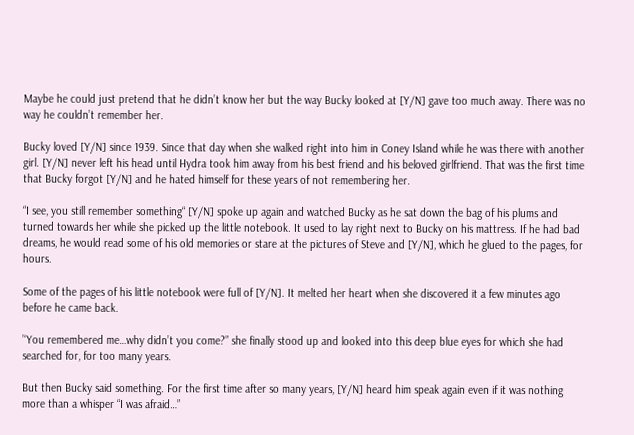Maybe he could just pretend that he didn’t know her but the way Bucky looked at [Y/N] gave too much away. There was no way he couldn’t remember her.

Bucky loved [Y/N] since 1939. Since that day when she walked right into him in Coney Island while he was there with another girl. [Y/N] never left his head until Hydra took him away from his best friend and his beloved girlfriend. That was the first time that Bucky forgot [Y/N] and he hated himself for these years of not remembering her.

“I see, you still remember something“ [Y/N] spoke up again and watched Bucky as he sat down the bag of his plums and turned towards her while she picked up the little notebook. It used to lay right next to Bucky on his mattress. If he had bad dreams, he would read some of his old memories or stare at the pictures of Steve and [Y/N], which he glued to the pages, for hours.

Some of the pages of his little notebook were full of [Y/N]. It melted her heart when she discovered it a few minutes ago before he came back.

’‘You remembered me…why didn’t you come?” she finally stood up and looked into this deep blue eyes for which she had searched for, for too many years.

But then Bucky said something. For the first time after so many years, [Y/N] heard him speak again even if it was nothing more than a whisper “I was afraid…”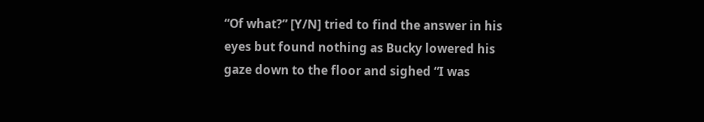“Of what?” [Y/N] tried to find the answer in his eyes but found nothing as Bucky lowered his gaze down to the floor and sighed “I was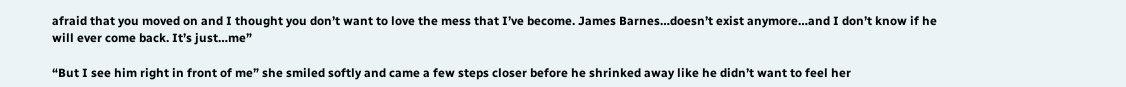afraid that you moved on and I thought you don’t want to love the mess that I’ve become. James Barnes…doesn’t exist anymore…and I don’t know if he will ever come back. It’s just…me”

“But I see him right in front of me” she smiled softly and came a few steps closer before he shrinked away like he didn’t want to feel her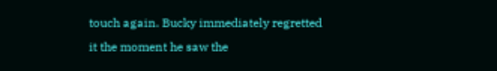touch again. Bucky immediately regretted it the moment he saw the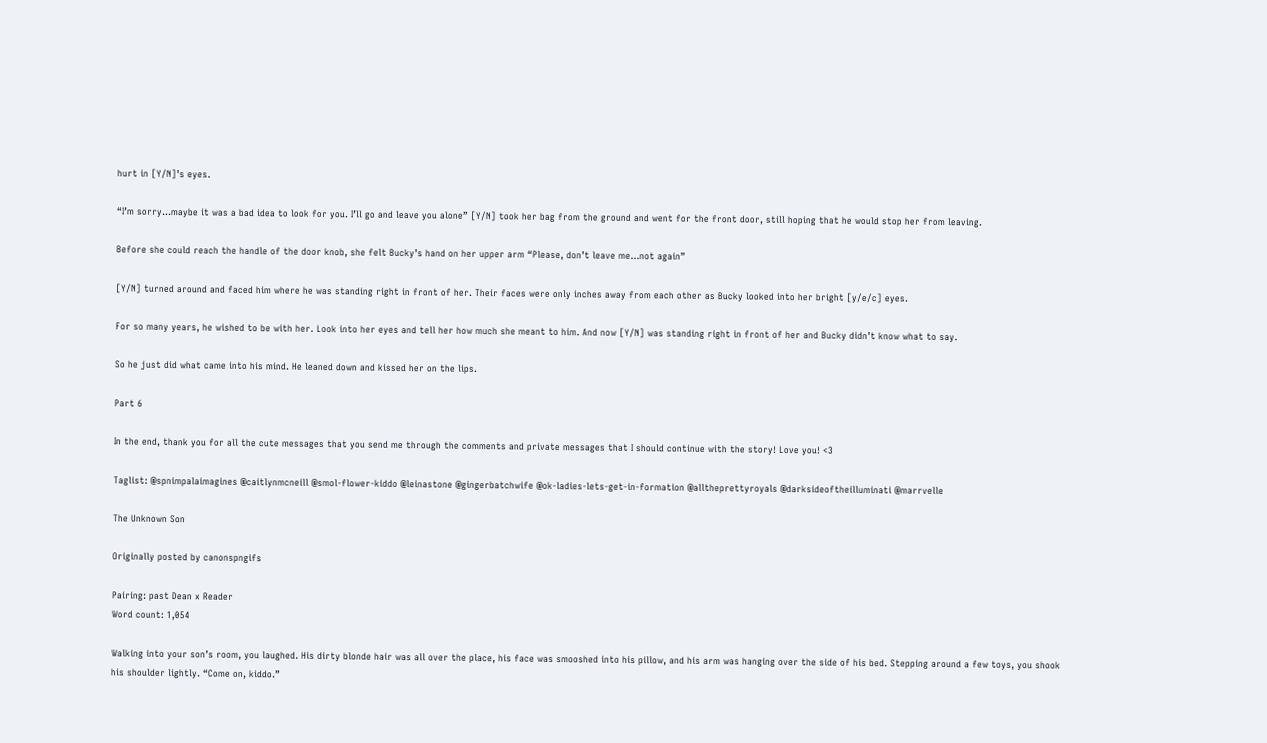hurt in [Y/N]’s eyes.

“I’m sorry…maybe it was a bad idea to look for you. I’ll go and leave you alone” [Y/N] took her bag from the ground and went for the front door, still hoping that he would stop her from leaving.

Before she could reach the handle of the door knob, she felt Bucky’s hand on her upper arm “Please, don’t leave me…not again”

[Y/N] turned around and faced him where he was standing right in front of her. Their faces were only inches away from each other as Bucky looked into her bright [y/e/c] eyes.

For so many years, he wished to be with her. Look into her eyes and tell her how much she meant to him. And now [Y/N] was standing right in front of her and Bucky didn’t know what to say.

So he just did what came into his mind. He leaned down and kissed her on the lips.

Part 6

In the end, thank you for all the cute messages that you send me through the comments and private messages that I should continue with the story! Love you! <3

Taglist: @spnimpalaimagines @caitlynmcneill @smol-flower-kiddo @leinastone @gingerbatchwife @ok-ladies-lets-get-in-formation @alltheprettyroyals @darksideoftheilluminati @marrvelle

The Unknown Son

Originally posted by canonspngifs

Pairing: past Dean x Reader
Word count: 1,054

Walking into your son’s room, you laughed. His dirty blonde hair was all over the place, his face was smooshed into his pillow, and his arm was hanging over the side of his bed. Stepping around a few toys, you shook his shoulder lightly. “Come on, kiddo.”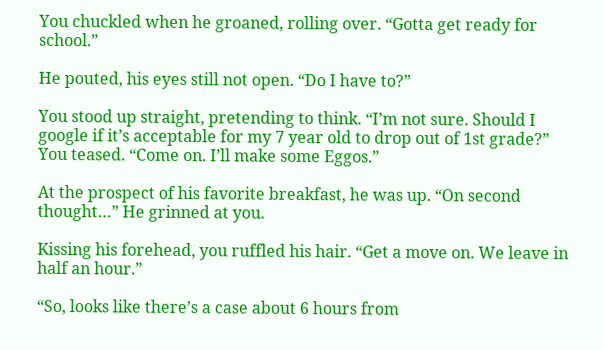You chuckled when he groaned, rolling over. “Gotta get ready for school.”

He pouted, his eyes still not open. “Do I have to?”

You stood up straight, pretending to think. “I’m not sure. Should I google if it’s acceptable for my 7 year old to drop out of 1st grade?” You teased. “Come on. I’ll make some Eggos.”

At the prospect of his favorite breakfast, he was up. “On second thought…” He grinned at you.

Kissing his forehead, you ruffled his hair. “Get a move on. We leave in half an hour.”

“So, looks like there’s a case about 6 hours from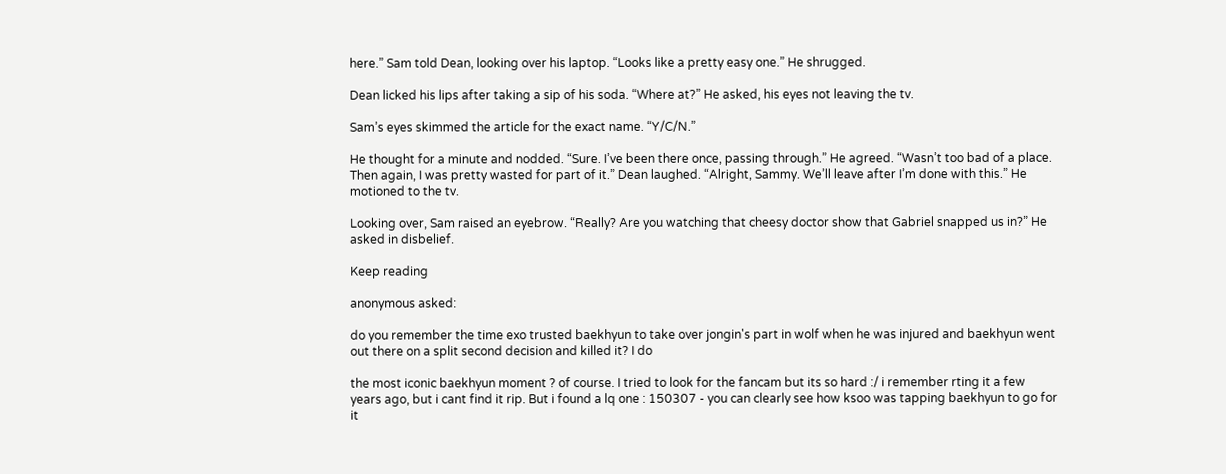here.” Sam told Dean, looking over his laptop. “Looks like a pretty easy one.” He shrugged.

Dean licked his lips after taking a sip of his soda. “Where at?” He asked, his eyes not leaving the tv.

Sam’s eyes skimmed the article for the exact name. “Y/C/N.”

He thought for a minute and nodded. “Sure. I’ve been there once, passing through.” He agreed. “Wasn’t too bad of a place. Then again, I was pretty wasted for part of it.” Dean laughed. “Alright, Sammy. We’ll leave after I’m done with this.” He motioned to the tv.

Looking over, Sam raised an eyebrow. “Really? Are you watching that cheesy doctor show that Gabriel snapped us in?” He asked in disbelief.

Keep reading

anonymous asked:

do you remember the time exo trusted baekhyun to take over jongin's part in wolf when he was injured and baekhyun went out there on a split second decision and killed it? I do

the most iconic baekhyun moment ? of course. I tried to look for the fancam but its so hard :/ i remember rting it a few years ago, but i cant find it rip. But i found a lq one : 150307 - you can clearly see how ksoo was tapping baekhyun to go for it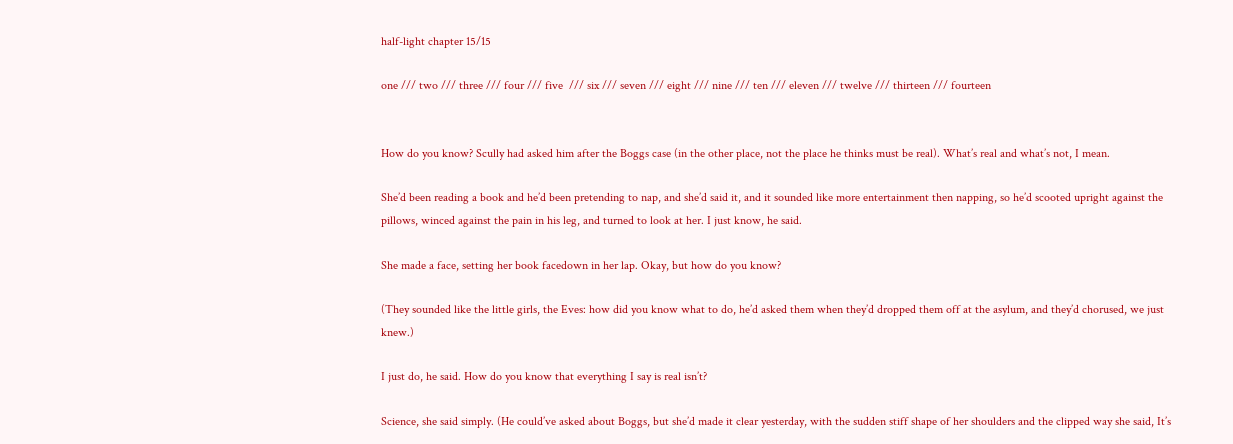half-light chapter 15/15

one /// two /// three /// four /// five  /// six /// seven /// eight /// nine /// ten /// eleven /// twelve /// thirteen /// fourteen


How do you know? Scully had asked him after the Boggs case (in the other place, not the place he thinks must be real). What’s real and what’s not, I mean.

She’d been reading a book and he’d been pretending to nap, and she’d said it, and it sounded like more entertainment then napping, so he’d scooted upright against the pillows, winced against the pain in his leg, and turned to look at her. I just know, he said.

She made a face, setting her book facedown in her lap. Okay, but how do you know?

(They sounded like the little girls, the Eves: how did you know what to do, he’d asked them when they’d dropped them off at the asylum, and they’d chorused, we just knew.)

I just do, he said. How do you know that everything I say is real isn’t?

Science, she said simply. (He could’ve asked about Boggs, but she’d made it clear yesterday, with the sudden stiff shape of her shoulders and the clipped way she said, It’s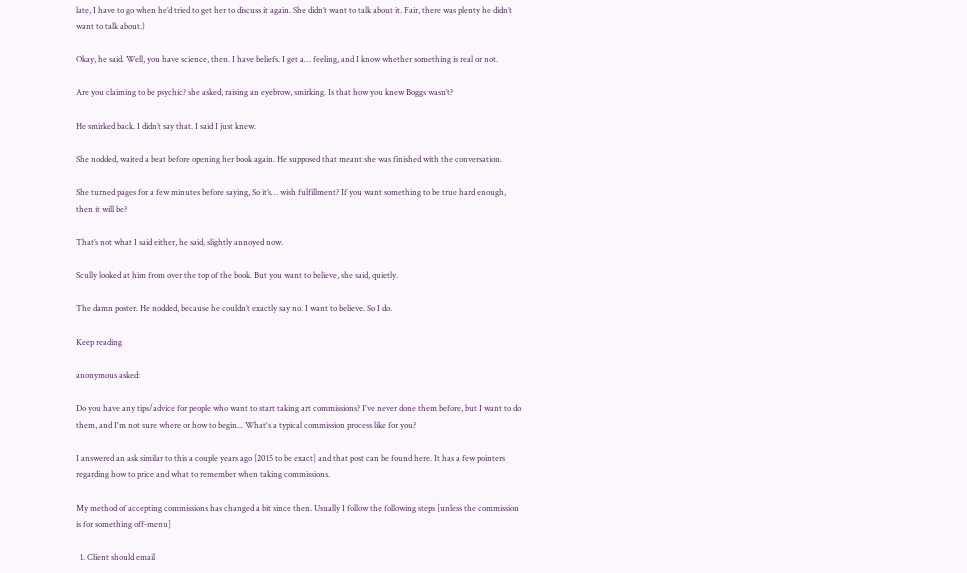late, I have to go when he’d tried to get her to discuss it again. She didn’t want to talk about it. Fair, there was plenty he didn’t want to talk about.)

Okay, he said. Well, you have science, then. I have beliefs. I get a… feeling, and I know whether something is real or not.

Are you claiming to be psychic? she asked, raising an eyebrow, smirking. Is that how you knew Boggs wasn’t?

He smirked back. I didn’t say that. I said I just knew.

She nodded, waited a beat before opening her book again. He supposed that meant she was finished with the conversation.

She turned pages for a few minutes before saying, So it’s… wish fulfillment? If you want something to be true hard enough, then it will be?

That’s not what I said either, he said, slightly annoyed now.

Scully looked at him from over the top of the book. But you want to believe, she said, quietly.

The damn poster. He nodded, because he couldn’t exactly say no. I want to believe. So I do.

Keep reading

anonymous asked:

Do you have any tips/advice for people who want to start taking art commissions? I've never done them before, but I want to do them, and I'm not sure where or how to begin... What's a typical commission process like for you?

I answered an ask similar to this a couple years ago [2015 to be exact] and that post can be found here. It has a few pointers regarding how to price and what to remember when taking commissions.

My method of accepting commissions has changed a bit since then. Usually I follow the following steps [unless the commission is for something off-menu]

  1. Client should email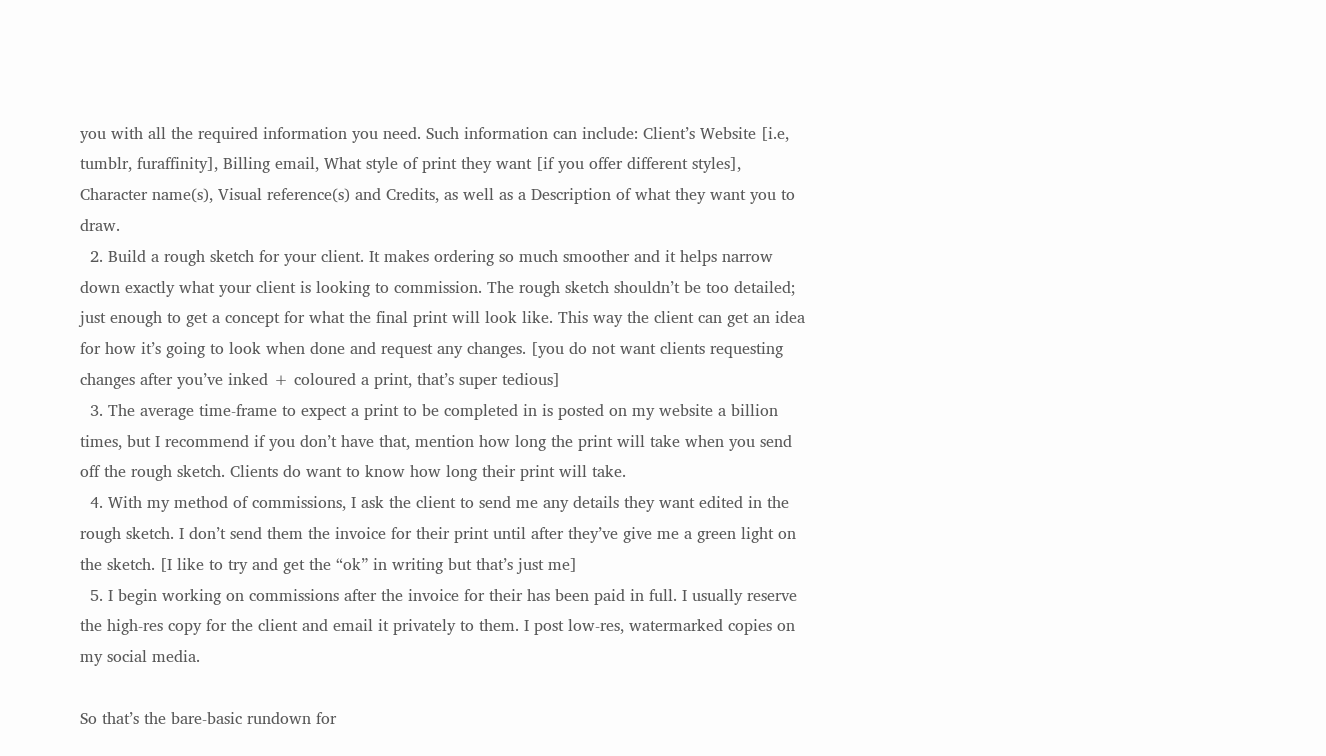you with all the required information you need. Such information can include: Client’s Website [i.e, tumblr, furaffinity], Billing email, What style of print they want [if you offer different styles], Character name(s), Visual reference(s) and Credits, as well as a Description of what they want you to draw.
  2. Build a rough sketch for your client. It makes ordering so much smoother and it helps narrow down exactly what your client is looking to commission. The rough sketch shouldn’t be too detailed; just enough to get a concept for what the final print will look like. This way the client can get an idea for how it’s going to look when done and request any changes. [you do not want clients requesting changes after you’ve inked + coloured a print, that’s super tedious]
  3. The average time-frame to expect a print to be completed in is posted on my website a billion times, but I recommend if you don’t have that, mention how long the print will take when you send off the rough sketch. Clients do want to know how long their print will take.
  4. With my method of commissions, I ask the client to send me any details they want edited in the rough sketch. I don’t send them the invoice for their print until after they’ve give me a green light on the sketch. [I like to try and get the “ok” in writing but that’s just me]
  5. I begin working on commissions after the invoice for their has been paid in full. I usually reserve the high-res copy for the client and email it privately to them. I post low-res, watermarked copies on my social media.

So that’s the bare-basic rundown for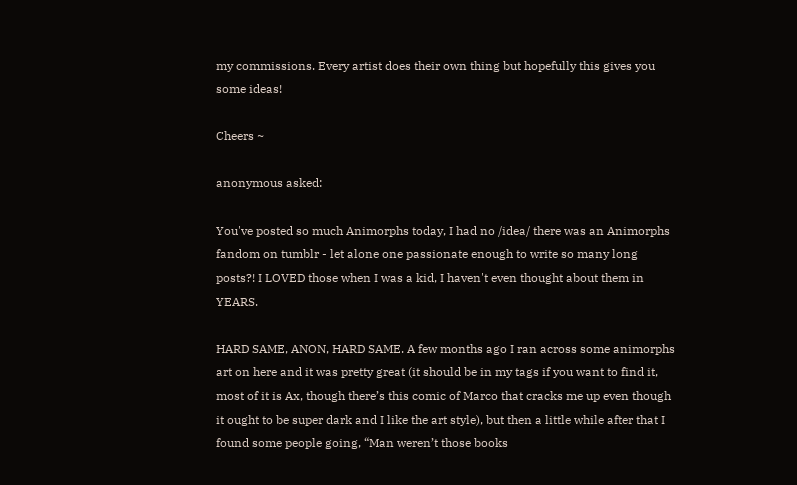my commissions. Every artist does their own thing but hopefully this gives you some ideas!

Cheers ~

anonymous asked:

You've posted so much Animorphs today, I had no /idea/ there was an Animorphs fandom on tumblr - let alone one passionate enough to write so many long posts?! I LOVED those when I was a kid, I haven't even thought about them in YEARS.

HARD SAME, ANON, HARD SAME. A few months ago I ran across some animorphs art on here and it was pretty great (it should be in my tags if you want to find it, most of it is Ax, though there’s this comic of Marco that cracks me up even though it ought to be super dark and I like the art style), but then a little while after that I found some people going, “Man weren’t those books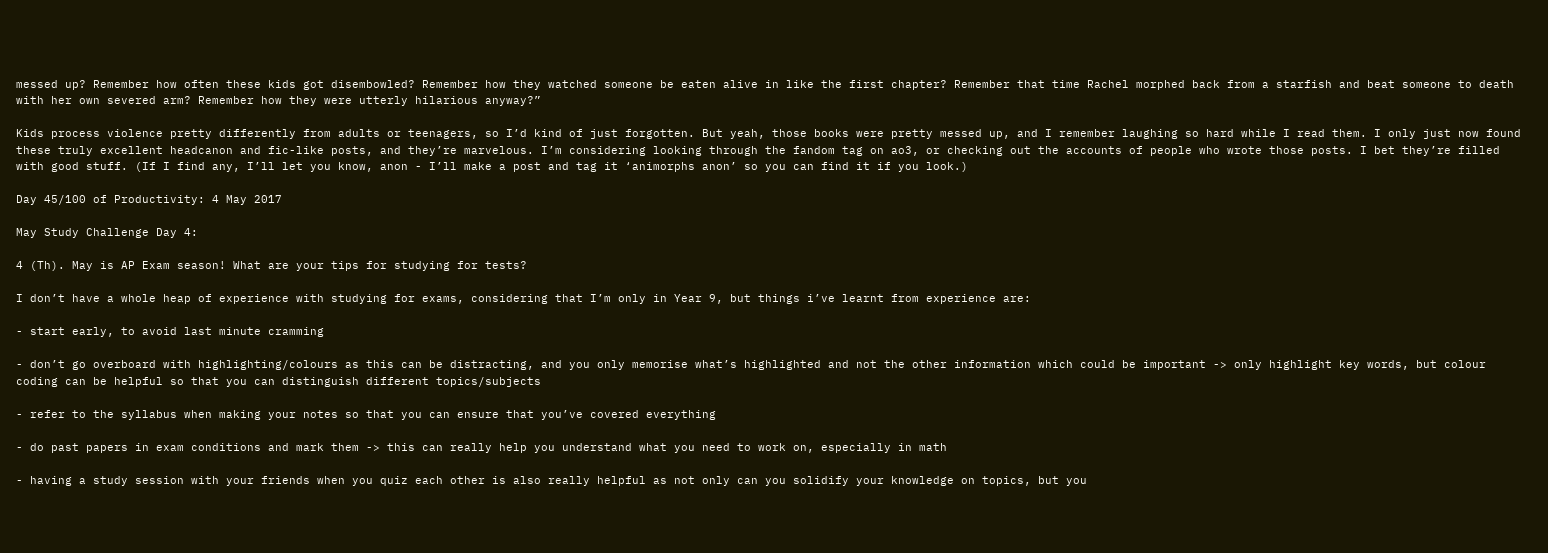messed up? Remember how often these kids got disembowled? Remember how they watched someone be eaten alive in like the first chapter? Remember that time Rachel morphed back from a starfish and beat someone to death with her own severed arm? Remember how they were utterly hilarious anyway?”

Kids process violence pretty differently from adults or teenagers, so I’d kind of just forgotten. But yeah, those books were pretty messed up, and I remember laughing so hard while I read them. I only just now found these truly excellent headcanon and fic-like posts, and they’re marvelous. I’m considering looking through the fandom tag on ao3, or checking out the accounts of people who wrote those posts. I bet they’re filled with good stuff. (If I find any, I’ll let you know, anon - I’ll make a post and tag it ‘animorphs anon’ so you can find it if you look.)

Day 45/100 of Productivity: 4 May 2017

May Study Challenge Day 4:

4 (Th). May is AP Exam season! What are your tips for studying for tests?

I don’t have a whole heap of experience with studying for exams, considering that I’m only in Year 9, but things i’ve learnt from experience are:

- start early, to avoid last minute cramming

- don’t go overboard with highlighting/colours as this can be distracting, and you only memorise what’s highlighted and not the other information which could be important -> only highlight key words, but colour coding can be helpful so that you can distinguish different topics/subjects

- refer to the syllabus when making your notes so that you can ensure that you’ve covered everything

- do past papers in exam conditions and mark them -> this can really help you understand what you need to work on, especially in math

- having a study session with your friends when you quiz each other is also really helpful as not only can you solidify your knowledge on topics, but you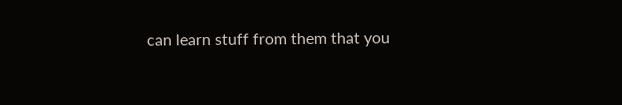can learn stuff from them that you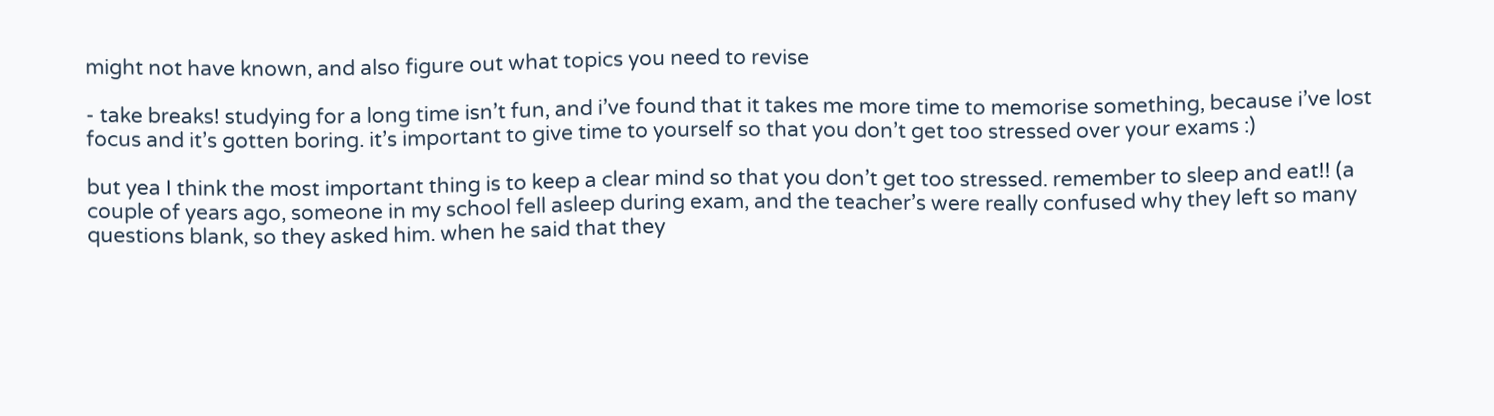might not have known, and also figure out what topics you need to revise

- take breaks! studying for a long time isn’t fun, and i’ve found that it takes me more time to memorise something, because i’ve lost focus and it’s gotten boring. it’s important to give time to yourself so that you don’t get too stressed over your exams :)

but yea I think the most important thing is to keep a clear mind so that you don’t get too stressed. remember to sleep and eat!! (a couple of years ago, someone in my school fell asleep during exam, and the teacher’s were really confused why they left so many questions blank, so they asked him. when he said that they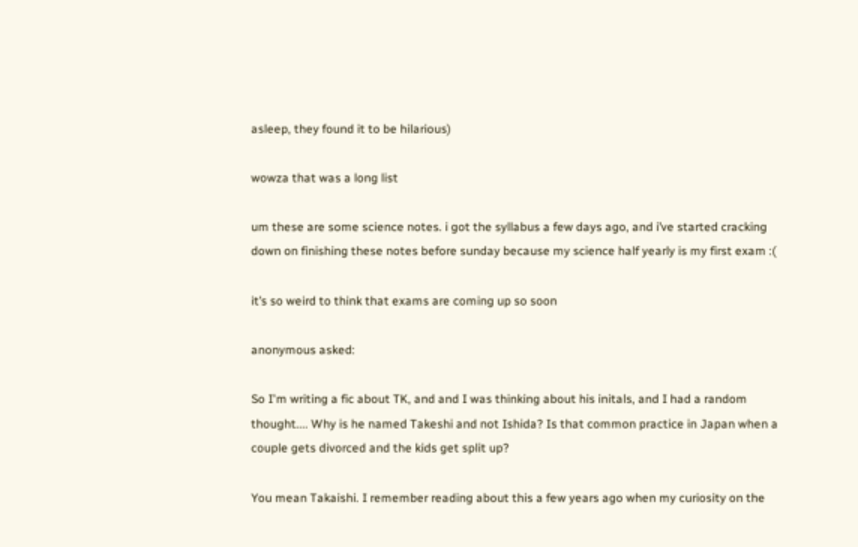asleep, they found it to be hilarious)

wowza that was a long list

um these are some science notes. i got the syllabus a few days ago, and i’ve started cracking down on finishing these notes before sunday because my science half yearly is my first exam :(

it’s so weird to think that exams are coming up so soon

anonymous asked:

So I'm writing a fic about TK, and and I was thinking about his initals, and I had a random thought.... Why is he named Takeshi and not Ishida? Is that common practice in Japan when a couple gets divorced and the kids get split up?

You mean Takaishi. I remember reading about this a few years ago when my curiosity on the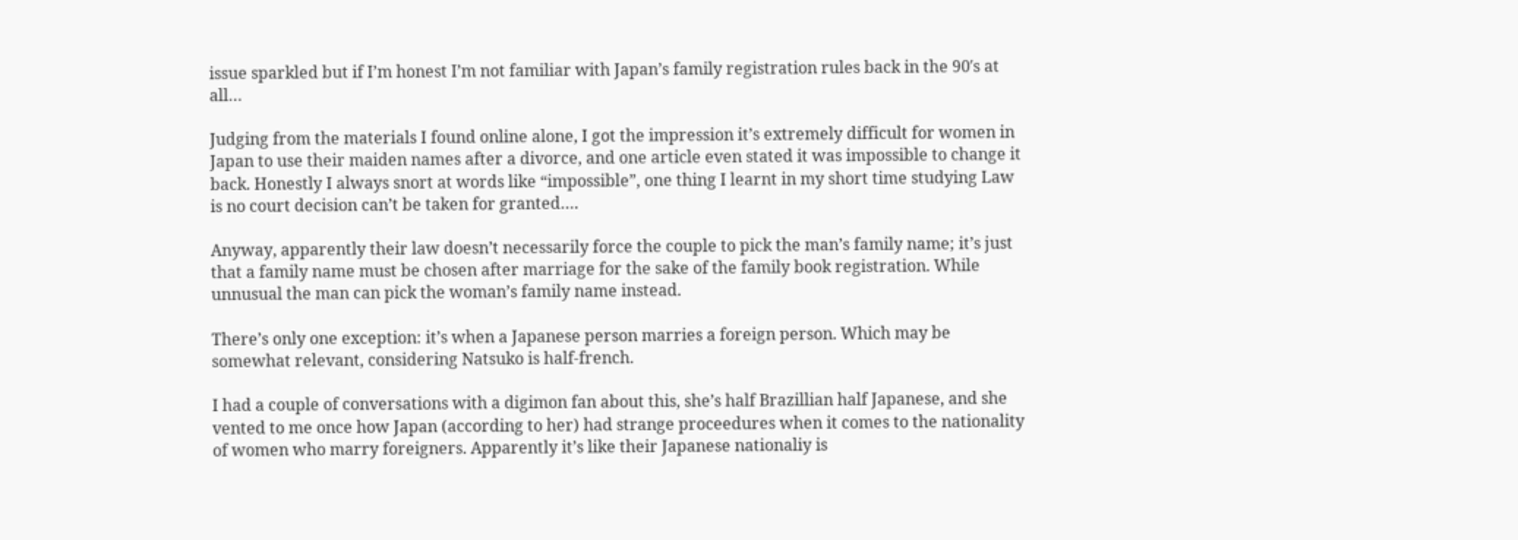issue sparkled but if I’m honest I’m not familiar with Japan’s family registration rules back in the 90′s at all…

Judging from the materials I found online alone, I got the impression it’s extremely difficult for women in Japan to use their maiden names after a divorce, and one article even stated it was impossible to change it back. Honestly I always snort at words like “impossible”, one thing I learnt in my short time studying Law is no court decision can’t be taken for granted….

Anyway, apparently their law doesn’t necessarily force the couple to pick the man’s family name; it’s just that a family name must be chosen after marriage for the sake of the family book registration. While unnusual the man can pick the woman’s family name instead.

There’s only one exception: it’s when a Japanese person marries a foreign person. Which may be somewhat relevant, considering Natsuko is half-french.

I had a couple of conversations with a digimon fan about this, she’s half Brazillian half Japanese, and she vented to me once how Japan (according to her) had strange proceedures when it comes to the nationality of women who marry foreigners. Apparently it’s like their Japanese nationaliy is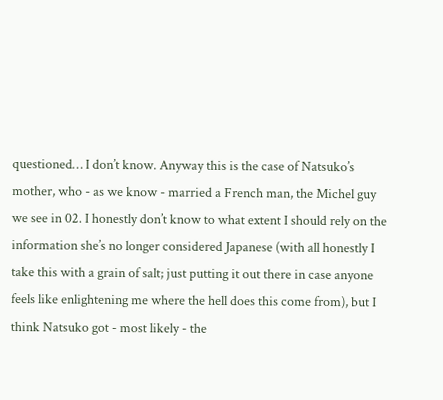questioned… I don’t know. Anyway this is the case of Natsuko’s mother, who - as we know - married a French man, the Michel guy we see in 02. I honestly don’t know to what extent I should rely on the information she’s no longer considered Japanese (with all honestly I take this with a grain of salt; just putting it out there in case anyone feels like enlightening me where the hell does this come from), but I think Natsuko got - most likely - the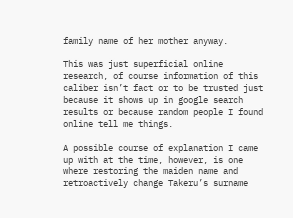family name of her mother anyway.

This was just superficial online research, of course information of this caliber isn’t fact or to be trusted just because it shows up in google search results or because random people I found online tell me things.

A possible course of explanation I came up with at the time, however, is one where restoring the maiden name and retroactively change Takeru’s surname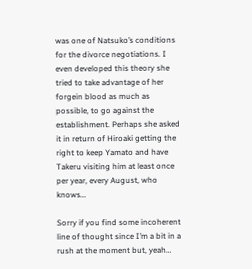was one of Natsuko’s conditions for the divorce negotiations. I even developed this theory she tried to take advantage of her forgein blood as much as possible, to go against the establishment. Perhaps she asked it in return of Hiroaki getting the right to keep Yamato and have Takeru visiting him at least once per year, every August, who knows…

Sorry if you find some incoherent line of thought since I’m a bit in a rush at the moment but, yeah…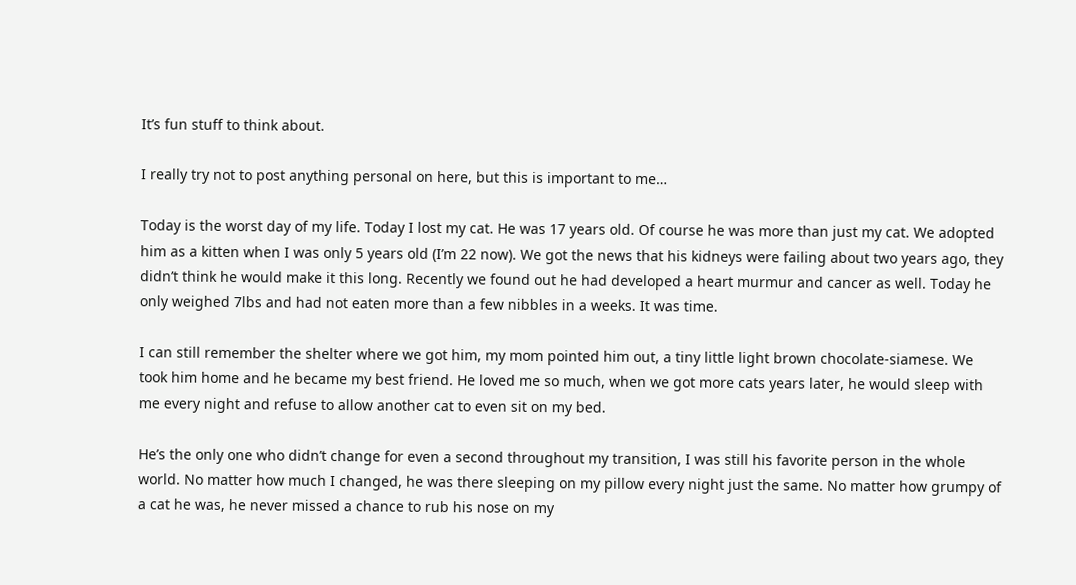It’s fun stuff to think about.

I really try not to post anything personal on here, but this is important to me…

Today is the worst day of my life. Today I lost my cat. He was 17 years old. Of course he was more than just my cat. We adopted him as a kitten when I was only 5 years old (I’m 22 now). We got the news that his kidneys were failing about two years ago, they didn’t think he would make it this long. Recently we found out he had developed a heart murmur and cancer as well. Today he only weighed 7lbs and had not eaten more than a few nibbles in a weeks. It was time.

I can still remember the shelter where we got him, my mom pointed him out, a tiny little light brown chocolate-siamese. We took him home and he became my best friend. He loved me so much, when we got more cats years later, he would sleep with me every night and refuse to allow another cat to even sit on my bed.

He’s the only one who didn’t change for even a second throughout my transition, I was still his favorite person in the whole world. No matter how much I changed, he was there sleeping on my pillow every night just the same. No matter how grumpy of a cat he was, he never missed a chance to rub his nose on my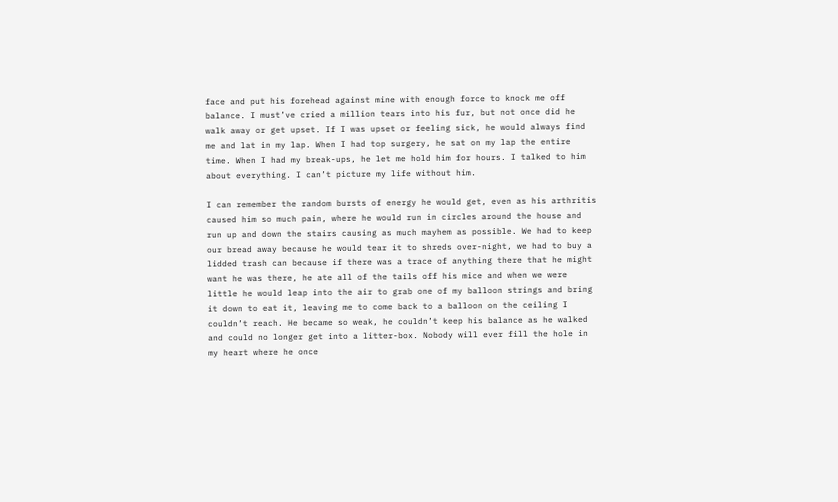face and put his forehead against mine with enough force to knock me off balance. I must’ve cried a million tears into his fur, but not once did he walk away or get upset. If I was upset or feeling sick, he would always find me and lat in my lap. When I had top surgery, he sat on my lap the entire time. When I had my break-ups, he let me hold him for hours. I talked to him about everything. I can’t picture my life without him.

I can remember the random bursts of energy he would get, even as his arthritis caused him so much pain, where he would run in circles around the house and run up and down the stairs causing as much mayhem as possible. We had to keep our bread away because he would tear it to shreds over-night, we had to buy a lidded trash can because if there was a trace of anything there that he might want he was there, he ate all of the tails off his mice and when we were little he would leap into the air to grab one of my balloon strings and bring it down to eat it, leaving me to come back to a balloon on the ceiling I couldn’t reach. He became so weak, he couldn’t keep his balance as he walked and could no longer get into a litter-box. Nobody will ever fill the hole in my heart where he once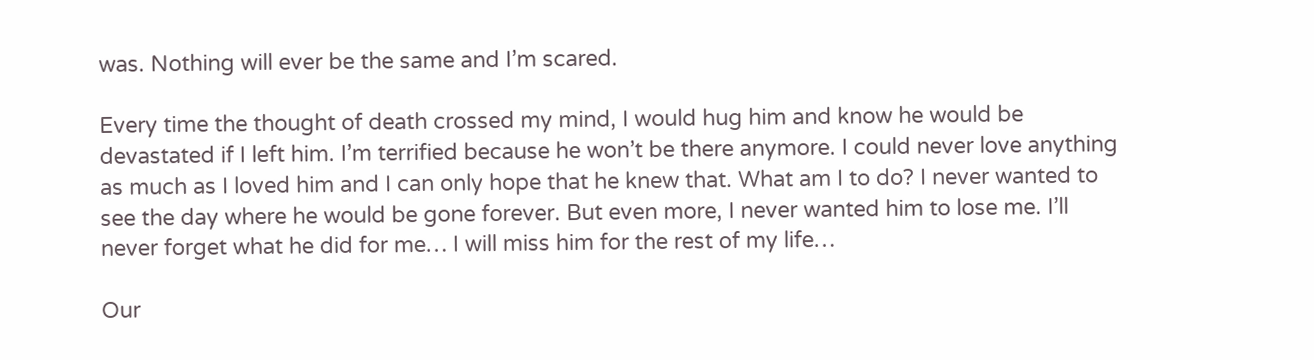was. Nothing will ever be the same and I’m scared.

Every time the thought of death crossed my mind, I would hug him and know he would be devastated if I left him. I’m terrified because he won’t be there anymore. I could never love anything as much as I loved him and I can only hope that he knew that. What am I to do? I never wanted to see the day where he would be gone forever. But even more, I never wanted him to lose me. I’ll never forget what he did for me… I will miss him for the rest of my life…

Our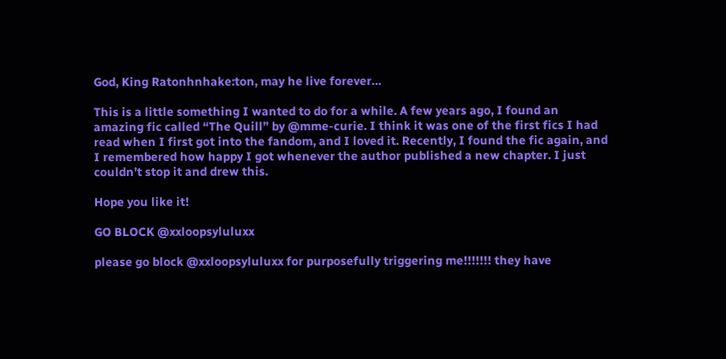God, King Ratonhnhake:ton, may he live forever…

This is a little something I wanted to do for a while. A few years ago, I found an amazing fic called “The Quill” by @mme-curie. I think it was one of the first fics I had read when I first got into the fandom, and I loved it. Recently, I found the fic again, and I remembered how happy I got whenever the author published a new chapter. I just couldn’t stop it and drew this.

Hope you like it!

GO BLOCK @xxloopsyluluxx

please go block @xxloopsyluluxx for purposefully triggering me!!!!!!! they have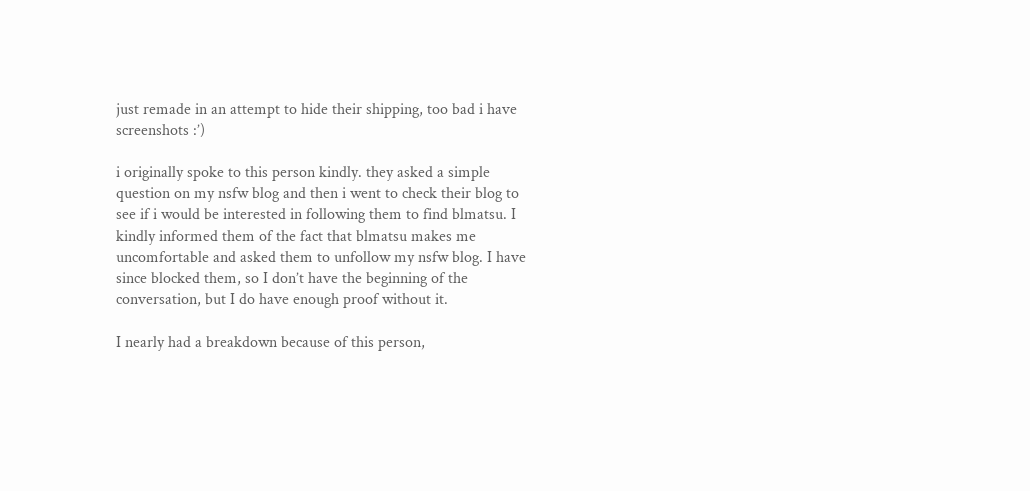just remade in an attempt to hide their shipping, too bad i have screenshots :’)

i originally spoke to this person kindly. they asked a simple question on my nsfw blog and then i went to check their blog to see if i would be interested in following them to find blmatsu. I kindly informed them of the fact that blmatsu makes me uncomfortable and asked them to unfollow my nsfw blog. I have since blocked them, so I don’t have the beginning of the conversation, but I do have enough proof without it.

I nearly had a breakdown because of this person,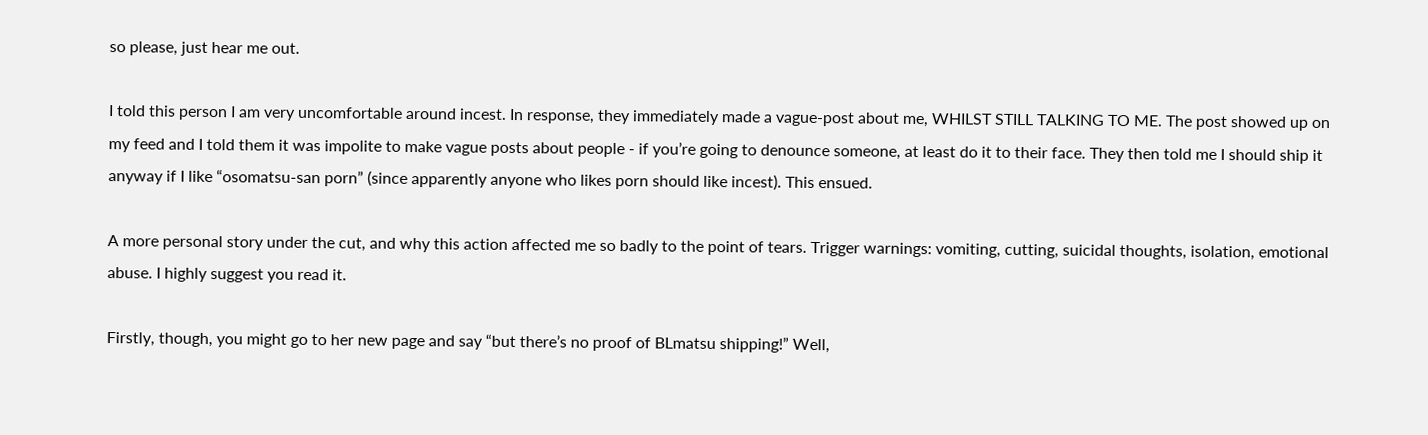so please, just hear me out.

I told this person I am very uncomfortable around incest. In response, they immediately made a vague-post about me, WHILST STILL TALKING TO ME. The post showed up on my feed and I told them it was impolite to make vague posts about people - if you’re going to denounce someone, at least do it to their face. They then told me I should ship it anyway if I like “osomatsu-san porn” (since apparently anyone who likes porn should like incest). This ensued.

A more personal story under the cut, and why this action affected me so badly to the point of tears. Trigger warnings: vomiting, cutting, suicidal thoughts, isolation, emotional abuse. I highly suggest you read it.

Firstly, though, you might go to her new page and say “but there’s no proof of BLmatsu shipping!” Well,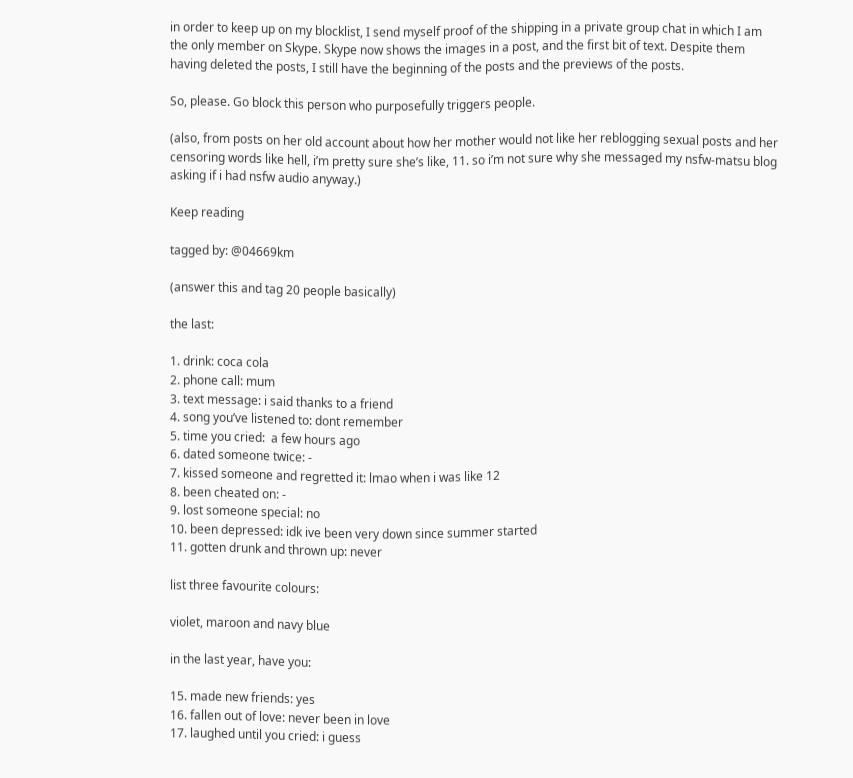in order to keep up on my blocklist, I send myself proof of the shipping in a private group chat in which I am the only member on Skype. Skype now shows the images in a post, and the first bit of text. Despite them having deleted the posts, I still have the beginning of the posts and the previews of the posts.

So, please. Go block this person who purposefully triggers people.

(also, from posts on her old account about how her mother would not like her reblogging sexual posts and her censoring words like hell, i’m pretty sure she’s like, 11. so i’m not sure why she messaged my nsfw-matsu blog asking if i had nsfw audio anyway.)

Keep reading

tagged by: @04669km

(answer this and tag 20 people basically)

the last:

1. drink: coca cola
2. phone call: mum
3. text message: i said thanks to a friend
4. song you’ve listened to: dont remember
5. time you cried:  a few hours ago
6. dated someone twice: -
7. kissed someone and regretted it: lmao when i was like 12
8. been cheated on: -
9. lost someone special: no
10. been depressed: idk ive been very down since summer started
11. gotten drunk and thrown up: never

list three favourite colours:

violet, maroon and navy blue

in the last year, have you:

15. made new friends: yes
16. fallen out of love: never been in love
17. laughed until you cried: i guess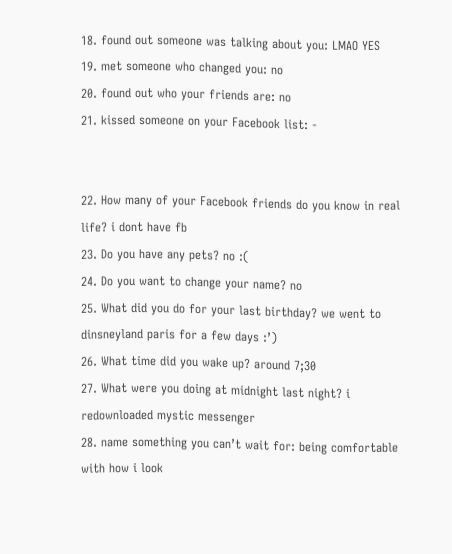18. found out someone was talking about you: LMAO YES
19. met someone who changed you: no
20. found out who your friends are: no
21. kissed someone on your Facebook list: -


22. How many of your Facebook friends do you know in real life? i dont have fb
23. Do you have any pets? no :(
24. Do you want to change your name? no
25. What did you do for your last birthday? we went to dinsneyland paris for a few days :’)
26. What time did you wake up? around 7;30
27. What were you doing at midnight last night? i redownloaded mystic messenger
28. name something you can’t wait for: being comfortable with how i look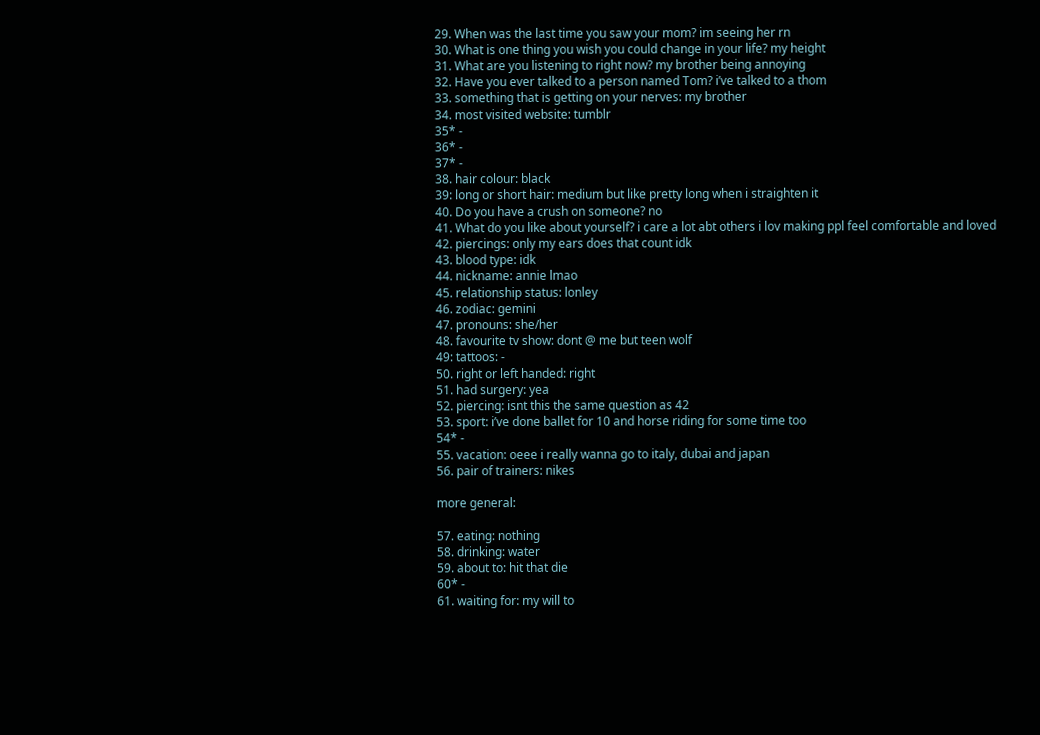29. When was the last time you saw your mom? im seeing her rn
30. What is one thing you wish you could change in your life? my height
31. What are you listening to right now? my brother being annoying
32. Have you ever talked to a person named Tom? i’ve talked to a thom
33. something that is getting on your nerves: my brother
34. most visited website: tumblr
35* -
36* -
37* -
38. hair colour: black
39: long or short hair: medium but like pretty long when i straighten it
40. Do you have a crush on someone? no
41. What do you like about yourself? i care a lot abt others i lov making ppl feel comfortable and loved
42. piercings: only my ears does that count idk
43. blood type: idk
44. nickname: annie lmao
45. relationship status: lonley
46. zodiac: gemini
47. pronouns: she/her
48. favourite tv show: dont @ me but teen wolf
49: tattoos: -
50. right or left handed: right
51. had surgery: yea
52. piercing: isnt this the same question as 42
53. sport: i’ve done ballet for 10 and horse riding for some time too
54* -
55. vacation: oeee i really wanna go to italy, dubai and japan
56. pair of trainers: nikes

more general:

57. eating: nothing
58. drinking: water
59. about to: hit that die
60* -
61. waiting for: my will to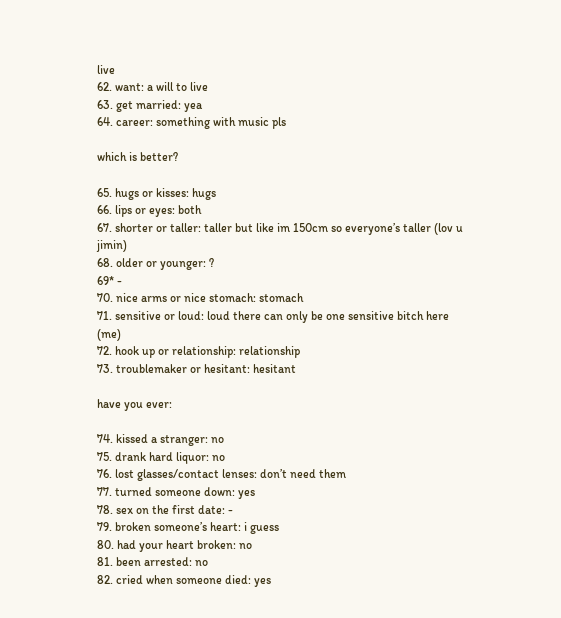live
62. want: a will to live
63. get married: yea
64. career: something with music pls

which is better?

65. hugs or kisses: hugs
66. lips or eyes: both
67. shorter or taller: taller but like im 150cm so everyone’s taller (lov u jimin)
68. older or younger: ?
69* -
70. nice arms or nice stomach: stomach
71. sensitive or loud: loud there can only be one sensitive bitch here (me)
72. hook up or relationship: relationship
73. troublemaker or hesitant: hesitant

have you ever:

74. kissed a stranger: no
75. drank hard liquor: no
76. lost glasses/contact lenses: don’t need them
77. turned someone down: yes
78. sex on the first date: -
79. broken someone’s heart: i guess
80. had your heart broken: no
81. been arrested: no
82. cried when someone died: yes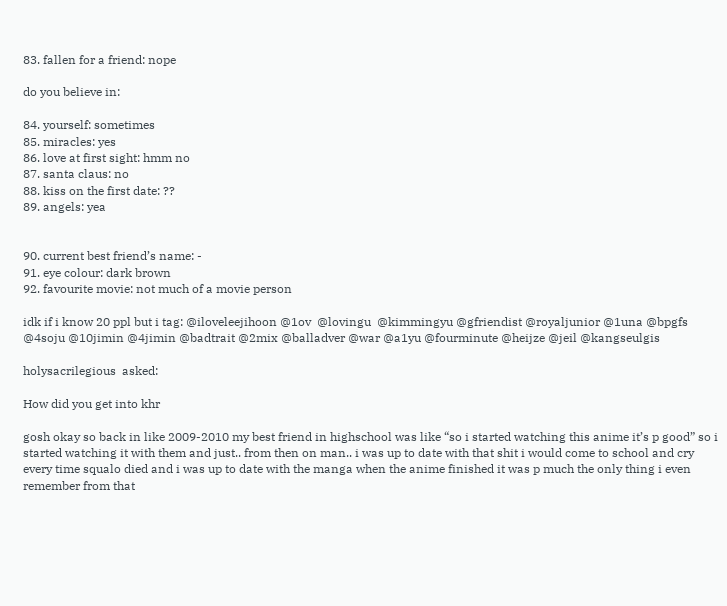83. fallen for a friend: nope

do you believe in:

84. yourself: sometimes
85. miracles: yes
86. love at first sight: hmm no
87. santa claus: no
88. kiss on the first date: ??
89. angels: yea


90. current best friend’s name: -
91. eye colour: dark brown
92. favourite movie: not much of a movie person

idk if i know 20 ppl but i tag: @iloveleejihoon @1ov  @lovingu  @kimmingyu @gfriendist @royaljunior @1una @bpgfs @4soju @10jimin @4jimin @badtrait @2mix @balladver @war @a1yu @fourminute @heijze @jeil @kangseulgis

holysacrilegious  asked:

How did you get into khr

gosh okay so back in like 2009-2010 my best friend in highschool was like “so i started watching this anime it’s p good” so i started watching it with them and just.. from then on man.. i was up to date with that shit i would come to school and cry every time squalo died and i was up to date with the manga when the anime finished it was p much the only thing i even remember from that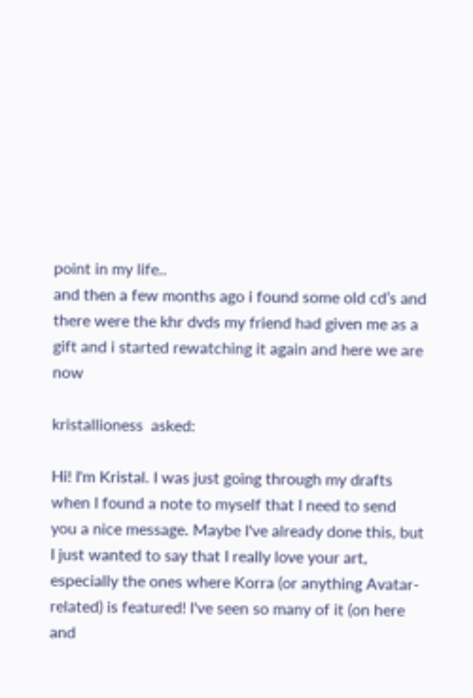point in my life..
and then a few months ago i found some old cd’s and there were the khr dvds my friend had given me as a gift and i started rewatching it again and here we are now

kristallioness  asked:

Hi! I'm Kristal. I was just going through my drafts when I found a note to myself that I need to send you a nice message. Maybe I've already done this, but I just wanted to say that I really love your art, especially the ones where Korra (or anything Avatar-related) is featured! I've seen so many of it (on here and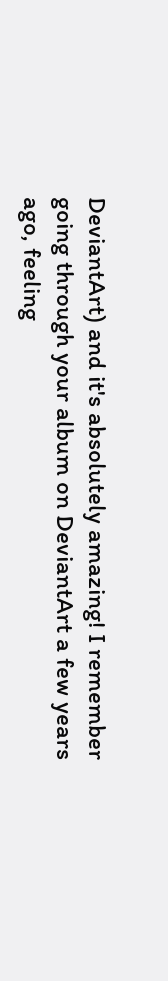DeviantArt) and it's absolutely amazing! I remember going through your album on DeviantArt a few years ago, feeling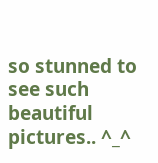so stunned to see such beautiful pictures.. ^_^